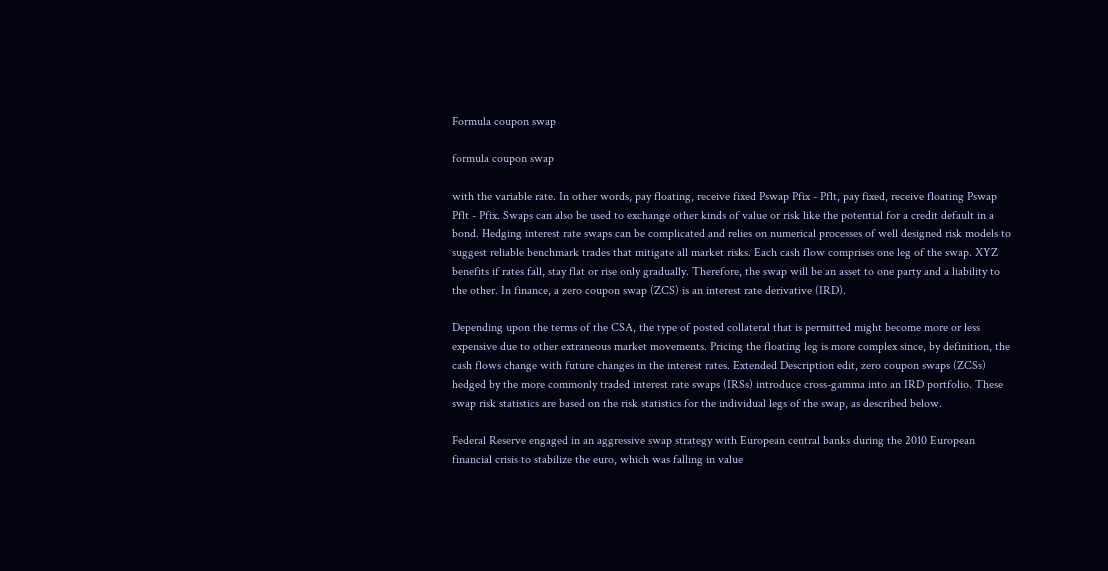Formula coupon swap

formula coupon swap

with the variable rate. In other words, pay floating, receive fixed Pswap Pfix - Pflt, pay fixed, receive floating Pswap Pflt - Pfix. Swaps can also be used to exchange other kinds of value or risk like the potential for a credit default in a bond. Hedging interest rate swaps can be complicated and relies on numerical processes of well designed risk models to suggest reliable benchmark trades that mitigate all market risks. Each cash flow comprises one leg of the swap. XYZ benefits if rates fall, stay flat or rise only gradually. Therefore, the swap will be an asset to one party and a liability to the other. In finance, a zero coupon swap (ZCS) is an interest rate derivative (IRD).

Depending upon the terms of the CSA, the type of posted collateral that is permitted might become more or less expensive due to other extraneous market movements. Pricing the floating leg is more complex since, by definition, the cash flows change with future changes in the interest rates. Extended Description edit, zero coupon swaps (ZCSs) hedged by the more commonly traded interest rate swaps (IRSs) introduce cross-gamma into an IRD portfolio. These swap risk statistics are based on the risk statistics for the individual legs of the swap, as described below.

Federal Reserve engaged in an aggressive swap strategy with European central banks during the 2010 European financial crisis to stabilize the euro, which was falling in value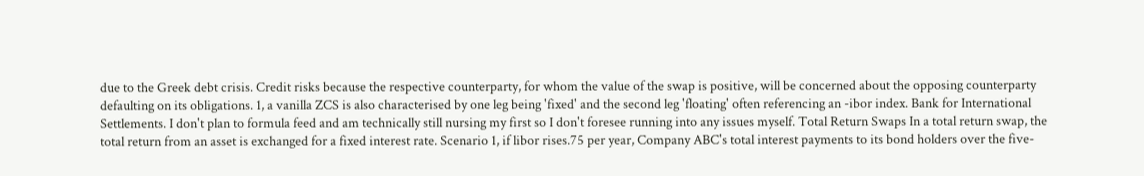due to the Greek debt crisis. Credit risks because the respective counterparty, for whom the value of the swap is positive, will be concerned about the opposing counterparty defaulting on its obligations. 1, a vanilla ZCS is also characterised by one leg being 'fixed' and the second leg 'floating' often referencing an -ibor index. Bank for International Settlements. I don't plan to formula feed and am technically still nursing my first so I don't foresee running into any issues myself. Total Return Swaps In a total return swap, the total return from an asset is exchanged for a fixed interest rate. Scenario 1, if libor rises.75 per year, Company ABC's total interest payments to its bond holders over the five-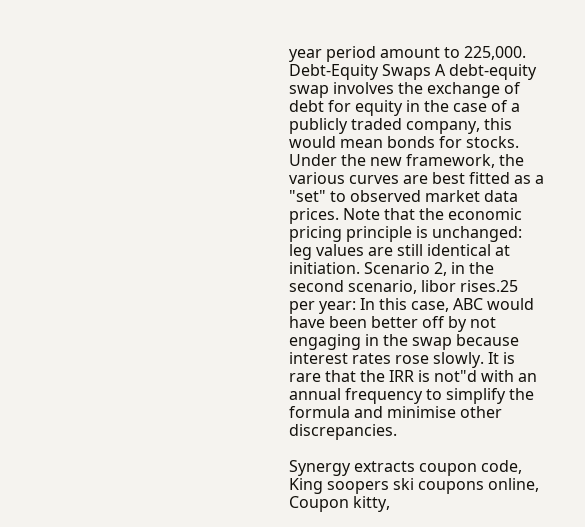year period amount to 225,000. Debt-Equity Swaps A debt-equity swap involves the exchange of debt for equity in the case of a publicly traded company, this would mean bonds for stocks. Under the new framework, the various curves are best fitted as a "set" to observed market data prices. Note that the economic pricing principle is unchanged: leg values are still identical at initiation. Scenario 2, in the second scenario, libor rises.25 per year: In this case, ABC would have been better off by not engaging in the swap because interest rates rose slowly. It is rare that the IRR is not"d with an annual frequency to simplify the formula and minimise other discrepancies.

Synergy extracts coupon code, King soopers ski coupons online, Coupon kitty,